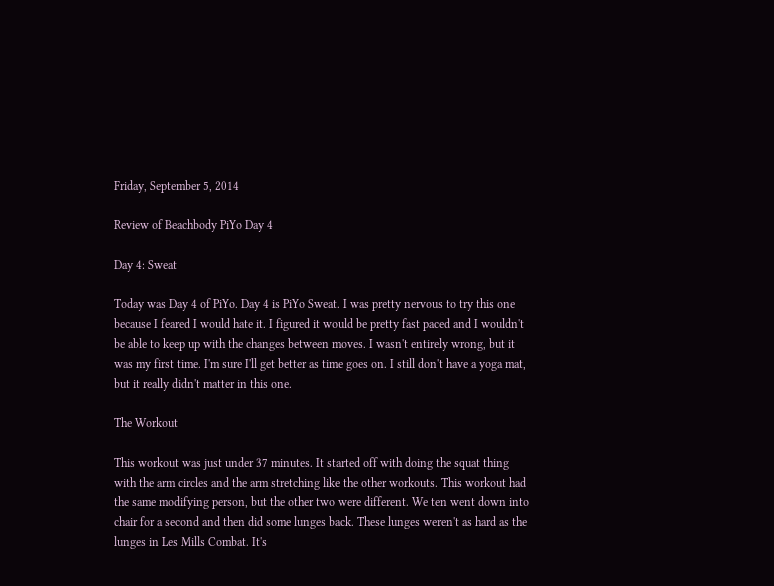Friday, September 5, 2014

Review of Beachbody PiYo Day 4

Day 4: Sweat

Today was Day 4 of PiYo. Day 4 is PiYo Sweat. I was pretty nervous to try this one because I feared I would hate it. I figured it would be pretty fast paced and I wouldn't be able to keep up with the changes between moves. I wasn't entirely wrong, but it was my first time. I'm sure I'll get better as time goes on. I still don't have a yoga mat, but it really didn't matter in this one.

The Workout

This workout was just under 37 minutes. It started off with doing the squat thing with the arm circles and the arm stretching like the other workouts. This workout had the same modifying person, but the other two were different. We ten went down into chair for a second and then did some lunges back. These lunges weren't as hard as the lunges in Les Mills Combat. It's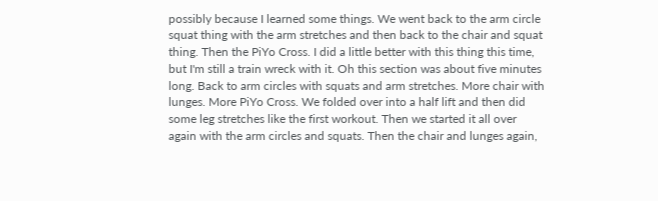possibly because I learned some things. We went back to the arm circle squat thing with the arm stretches and then back to the chair and squat thing. Then the PiYo Cross. I did a little better with this thing this time, but I'm still a train wreck with it. Oh this section was about five minutes long. Back to arm circles with squats and arm stretches. More chair with lunges. More PiYo Cross. We folded over into a half lift and then did some leg stretches like the first workout. Then we started it all over again with the arm circles and squats. Then the chair and lunges again,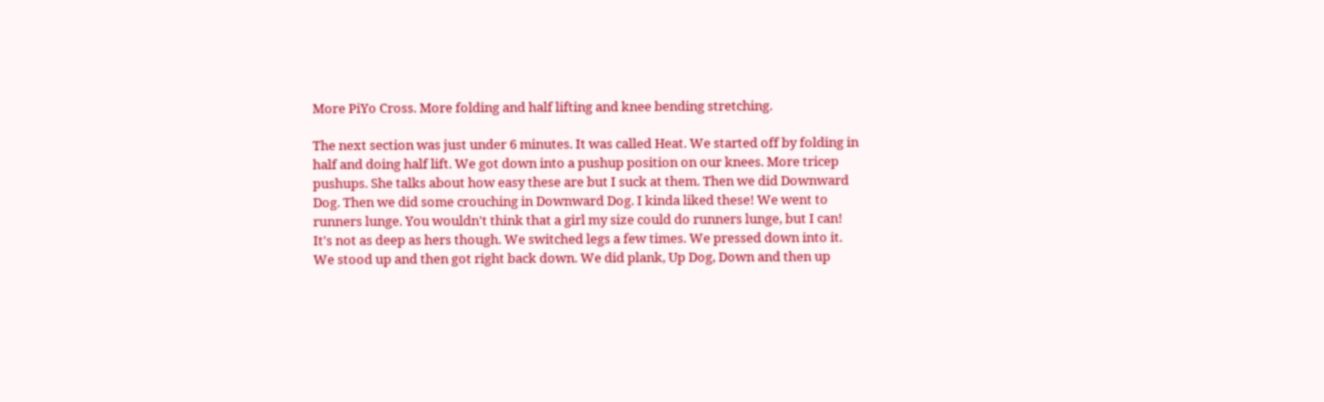More PiYo Cross. More folding and half lifting and knee bending stretching.

The next section was just under 6 minutes. It was called Heat. We started off by folding in half and doing half lift. We got down into a pushup position on our knees. More tricep pushups. She talks about how easy these are but I suck at them. Then we did Downward Dog. Then we did some crouching in Downward Dog. I kinda liked these! We went to runners lunge. You wouldn't think that a girl my size could do runners lunge, but I can! It's not as deep as hers though. We switched legs a few times. We pressed down into it. We stood up and then got right back down. We did plank, Up Dog, Down and then up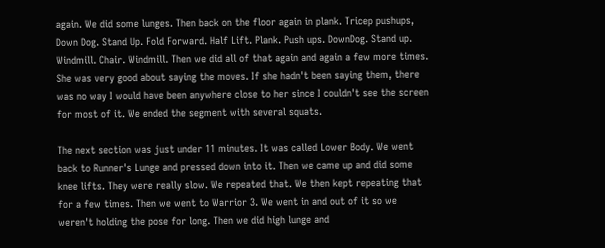again. We did some lunges. Then back on the floor again in plank. Tricep pushups, Down Dog. Stand Up. Fold Forward. Half Lift. Plank. Push ups. DownDog. Stand up. Windmill. Chair. Windmill. Then we did all of that again and again a few more times. She was very good about saying the moves. If she hadn't been saying them, there was no way I would have been anywhere close to her since I couldn't see the screen for most of it. We ended the segment with several squats.

The next section was just under 11 minutes. It was called Lower Body. We went back to Runner's Lunge and pressed down into it. Then we came up and did some knee lifts. They were really slow. We repeated that. We then kept repeating that for a few times. Then we went to Warrior 3. We went in and out of it so we weren't holding the pose for long. Then we did high lunge and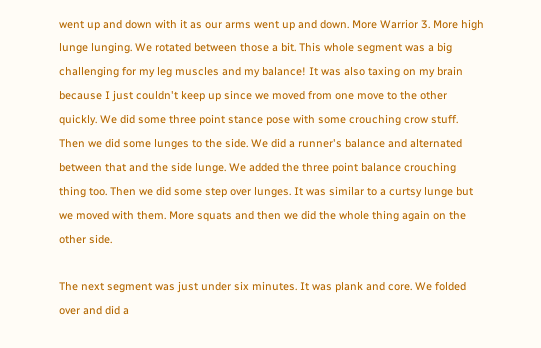went up and down with it as our arms went up and down. More Warrior 3. More high lunge lunging. We rotated between those a bit. This whole segment was a big challenging for my leg muscles and my balance! It was also taxing on my brain because I just couldn't keep up since we moved from one move to the other quickly. We did some three point stance pose with some crouching crow stuff. Then we did some lunges to the side. We did a runner's balance and alternated between that and the side lunge. We added the three point balance crouching thing too. Then we did some step over lunges. It was similar to a curtsy lunge but we moved with them. More squats and then we did the whole thing again on the other side.

The next segment was just under six minutes. It was plank and core. We folded over and did a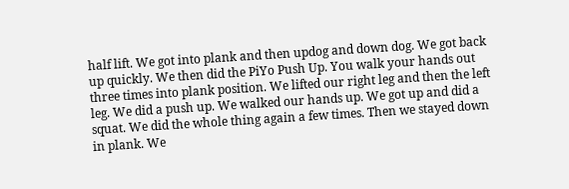half lift. We got into plank and then updog and down dog. We got back up quickly. We then did the PiYo Push Up. You walk your hands out three times into plank position. We lifted our right leg and then the left leg. We did a push up. We walked our hands up. We got up and did a squat. We did the whole thing again a few times. Then we stayed down in plank. We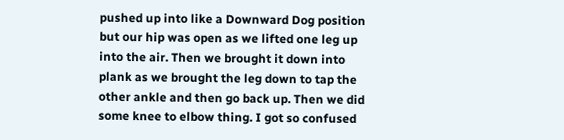pushed up into like a Downward Dog position but our hip was open as we lifted one leg up into the air. Then we brought it down into plank as we brought the leg down to tap the other ankle and then go back up. Then we did some knee to elbow thing. I got so confused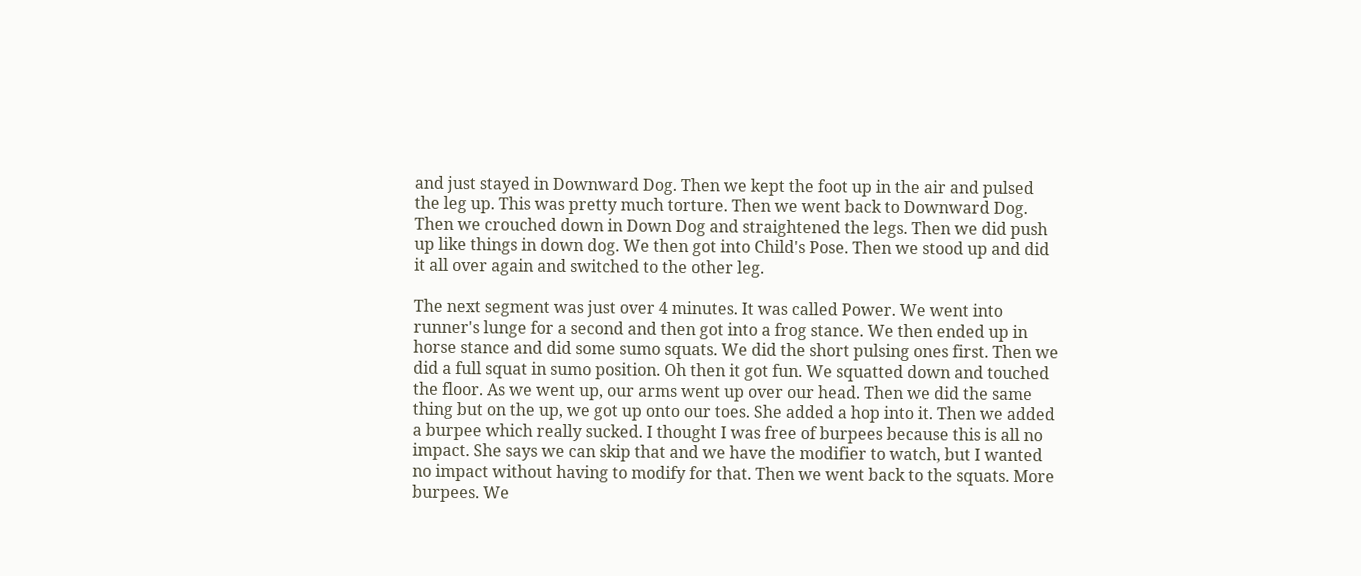and just stayed in Downward Dog. Then we kept the foot up in the air and pulsed the leg up. This was pretty much torture. Then we went back to Downward Dog. Then we crouched down in Down Dog and straightened the legs. Then we did push up like things in down dog. We then got into Child's Pose. Then we stood up and did it all over again and switched to the other leg.

The next segment was just over 4 minutes. It was called Power. We went into runner's lunge for a second and then got into a frog stance. We then ended up in horse stance and did some sumo squats. We did the short pulsing ones first. Then we did a full squat in sumo position. Oh then it got fun. We squatted down and touched the floor. As we went up, our arms went up over our head. Then we did the same thing but on the up, we got up onto our toes. She added a hop into it. Then we added a burpee which really sucked. I thought I was free of burpees because this is all no impact. She says we can skip that and we have the modifier to watch, but I wanted no impact without having to modify for that. Then we went back to the squats. More burpees. We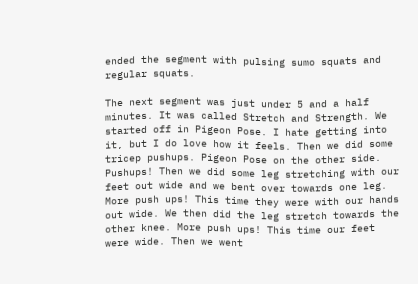ended the segment with pulsing sumo squats and regular squats.

The next segment was just under 5 and a half minutes. It was called Stretch and Strength. We started off in Pigeon Pose. I hate getting into it, but I do love how it feels. Then we did some tricep pushups. Pigeon Pose on the other side. Pushups! Then we did some leg stretching with our feet out wide and we bent over towards one leg. More push ups! This time they were with our hands out wide. We then did the leg stretch towards the other knee. More push ups! This time our feet were wide. Then we went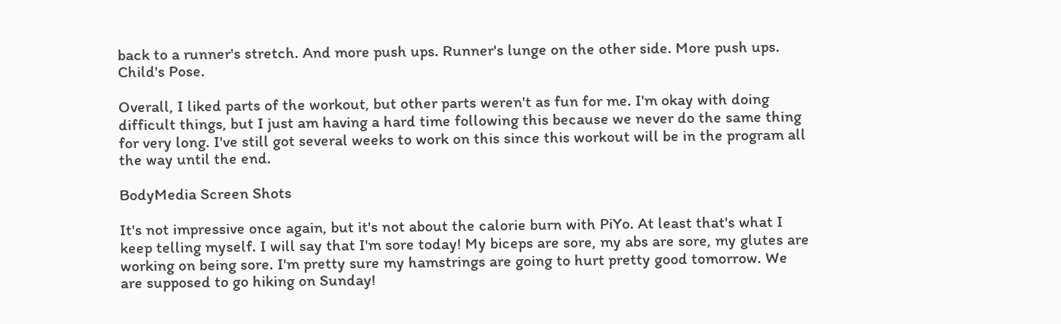back to a runner's stretch. And more push ups. Runner's lunge on the other side. More push ups. Child's Pose.

Overall, I liked parts of the workout, but other parts weren't as fun for me. I'm okay with doing difficult things, but I just am having a hard time following this because we never do the same thing for very long. I've still got several weeks to work on this since this workout will be in the program all the way until the end.

BodyMedia Screen Shots

It's not impressive once again, but it's not about the calorie burn with PiYo. At least that's what I keep telling myself. I will say that I'm sore today! My biceps are sore, my abs are sore, my glutes are working on being sore. I'm pretty sure my hamstrings are going to hurt pretty good tomorrow. We are supposed to go hiking on Sunday!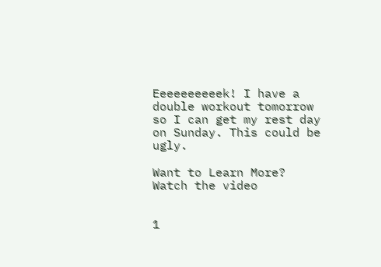Eeeeeeeeeek! I have a double workout tomorrow so I can get my rest day on Sunday. This could be ugly.

Want to Learn More? Watch the video


1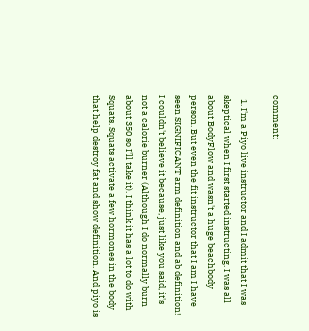comment:

  1. I'm a Piyo live instructor and I admit that I was skeptical when I first started instructing. I was all about BodyFlow and wasn't a huge beachbody person. But even the fit instructor that I am I have seen SIGNIFICANT arm definition and ab definition! I couldn't believe it because, just like you said, it's not a calorie burner (Although I do normally burn about 350 so I'll take it). I think it has a lot to do with Squats. Squats activate a few hormones in the body that help destroy fat and show definition. And piyo is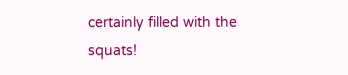certainly filled with the squats!